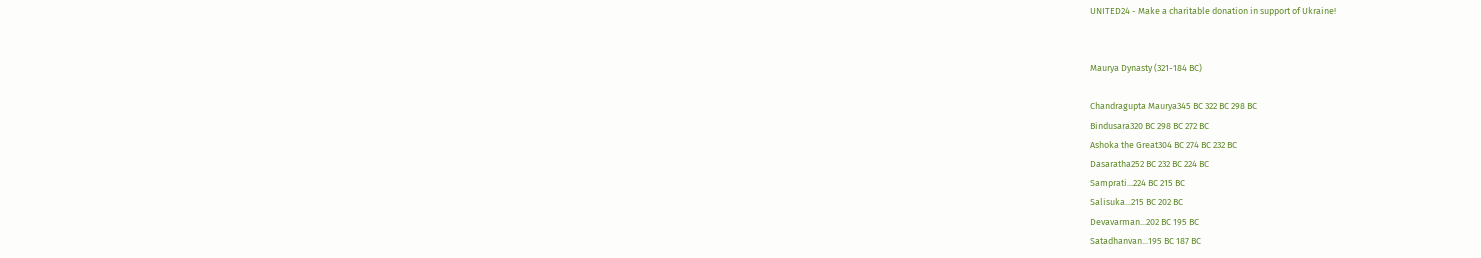UNITED24 - Make a charitable donation in support of Ukraine!


Maurya Dynasty (321-184 BC)

Chandragupta Maurya345 BC 322 BC 298 BC
Bindusara320 BC 298 BC 272 BC
Ashoka the Great304 BC 274 BC 232 BC
Dasaratha252 BC 232 BC 224 BC
Samprati...224 BC 215 BC
Salisuka...215 BC 202 BC
Devavarman...202 BC 195 BC
Satadhanvan...195 BC 187 BC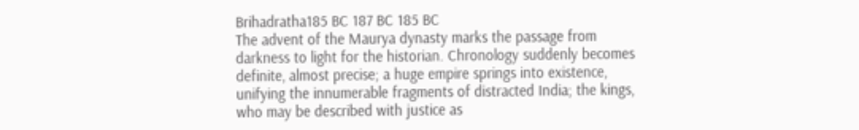Brihadratha185 BC 187 BC 185 BC
The advent of the Maurya dynasty marks the passage from darkness to light for the historian. Chronology suddenly becomes definite, almost precise; a huge empire springs into existence, unifying the innumerable fragments of distracted India; the kings, who may be described with justice as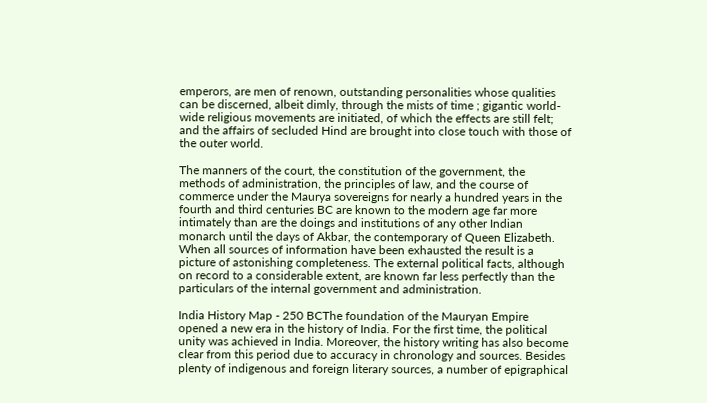emperors, are men of renown, outstanding personalities whose qualities can be discerned, albeit dimly, through the mists of time ; gigantic world-wide religious movements are initiated, of which the effects are still felt; and the affairs of secluded Hind are brought into close touch with those of the outer world.

The manners of the court, the constitution of the government, the methods of administration, the principles of law, and the course of commerce under the Maurya sovereigns for nearly a hundred years in the fourth and third centuries BC are known to the modern age far more intimately than are the doings and institutions of any other Indian monarch until the days of Akbar, the contemporary of Queen Elizabeth. When all sources of information have been exhausted the result is a picture of astonishing completeness. The external political facts, although on record to a considerable extent, are known far less perfectly than the particulars of the internal government and administration.

India History Map - 250 BCThe foundation of the Mauryan Empire opened a new era in the history of India. For the first time, the political unity was achieved in India. Moreover, the history writing has also become clear from this period due to accuracy in chronology and sources. Besides plenty of indigenous and foreign literary sources, a number of epigraphical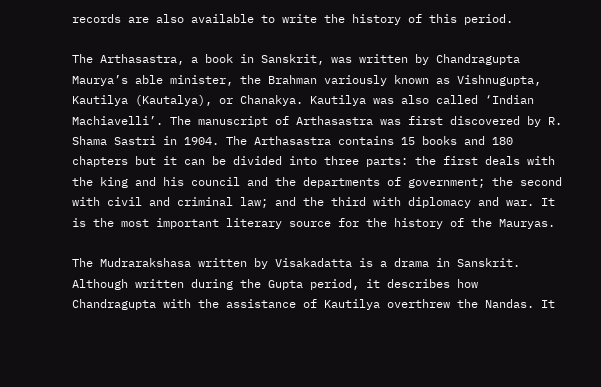records are also available to write the history of this period.

The Arthasastra, a book in Sanskrit, was written by Chandragupta Maurya’s able minister, the Brahman variously known as Vishnugupta, Kautilya (Kautalya), or Chanakya. Kautilya was also called ‘Indian Machiavelli’. The manuscript of Arthasastra was first discovered by R. Shama Sastri in 1904. The Arthasastra contains 15 books and 180 chapters but it can be divided into three parts: the first deals with the king and his council and the departments of government; the second with civil and criminal law; and the third with diplomacy and war. It is the most important literary source for the history of the Mauryas.

The Mudrarakshasa written by Visakadatta is a drama in Sanskrit. Although written during the Gupta period, it describes how Chandragupta with the assistance of Kautilya overthrew the Nandas. It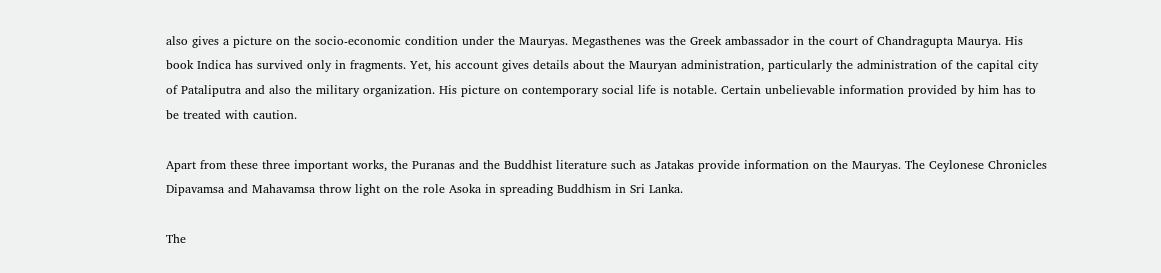also gives a picture on the socio-economic condition under the Mauryas. Megasthenes was the Greek ambassador in the court of Chandragupta Maurya. His book Indica has survived only in fragments. Yet, his account gives details about the Mauryan administration, particularly the administration of the capital city of Pataliputra and also the military organization. His picture on contemporary social life is notable. Certain unbelievable information provided by him has to be treated with caution.

Apart from these three important works, the Puranas and the Buddhist literature such as Jatakas provide information on the Mauryas. The Ceylonese Chronicles Dipavamsa and Mahavamsa throw light on the role Asoka in spreading Buddhism in Sri Lanka.

The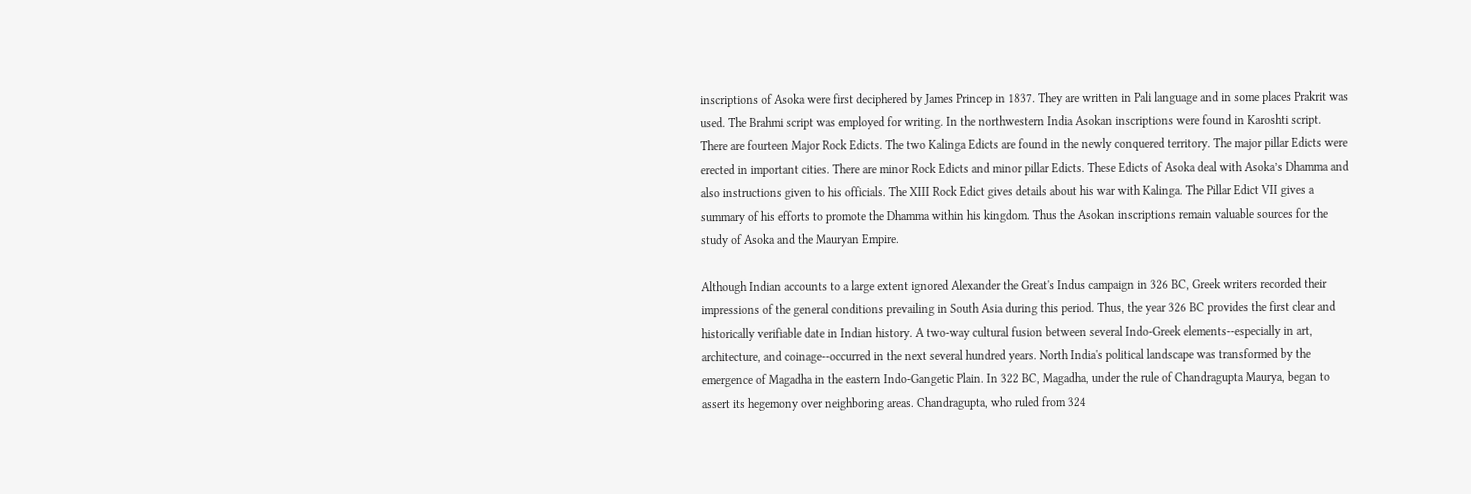inscriptions of Asoka were first deciphered by James Princep in 1837. They are written in Pali language and in some places Prakrit was used. The Brahmi script was employed for writing. In the northwestern India Asokan inscriptions were found in Karoshti script. There are fourteen Major Rock Edicts. The two Kalinga Edicts are found in the newly conquered territory. The major pillar Edicts were erected in important cities. There are minor Rock Edicts and minor pillar Edicts. These Edicts of Asoka deal with Asoka’s Dhamma and also instructions given to his officials. The XIII Rock Edict gives details about his war with Kalinga. The Pillar Edict VII gives a summary of his efforts to promote the Dhamma within his kingdom. Thus the Asokan inscriptions remain valuable sources for the study of Asoka and the Mauryan Empire.

Although Indian accounts to a large extent ignored Alexander the Great's Indus campaign in 326 BC, Greek writers recorded their impressions of the general conditions prevailing in South Asia during this period. Thus, the year 326 BC provides the first clear and historically verifiable date in Indian history. A two-way cultural fusion between several Indo-Greek elements--especially in art, architecture, and coinage--occurred in the next several hundred years. North India's political landscape was transformed by the emergence of Magadha in the eastern Indo-Gangetic Plain. In 322 BC, Magadha, under the rule of Chandragupta Maurya, began to assert its hegemony over neighboring areas. Chandragupta, who ruled from 324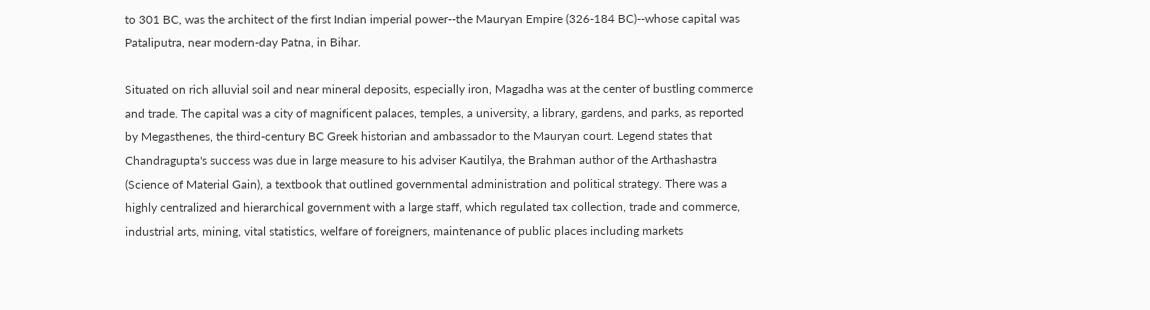to 301 BC, was the architect of the first Indian imperial power--the Mauryan Empire (326-184 BC)--whose capital was Pataliputra, near modern-day Patna, in Bihar.

Situated on rich alluvial soil and near mineral deposits, especially iron, Magadha was at the center of bustling commerce and trade. The capital was a city of magnificent palaces, temples, a university, a library, gardens, and parks, as reported by Megasthenes, the third-century BC Greek historian and ambassador to the Mauryan court. Legend states that Chandragupta's success was due in large measure to his adviser Kautilya, the Brahman author of the Arthashastra (Science of Material Gain), a textbook that outlined governmental administration and political strategy. There was a highly centralized and hierarchical government with a large staff, which regulated tax collection, trade and commerce, industrial arts, mining, vital statistics, welfare of foreigners, maintenance of public places including markets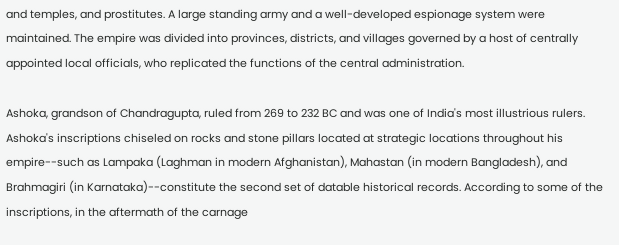and temples, and prostitutes. A large standing army and a well-developed espionage system were maintained. The empire was divided into provinces, districts, and villages governed by a host of centrally appointed local officials, who replicated the functions of the central administration.

Ashoka, grandson of Chandragupta, ruled from 269 to 232 BC and was one of India's most illustrious rulers. Ashoka's inscriptions chiseled on rocks and stone pillars located at strategic locations throughout his empire--such as Lampaka (Laghman in modern Afghanistan), Mahastan (in modern Bangladesh), and Brahmagiri (in Karnataka)--constitute the second set of datable historical records. According to some of the inscriptions, in the aftermath of the carnage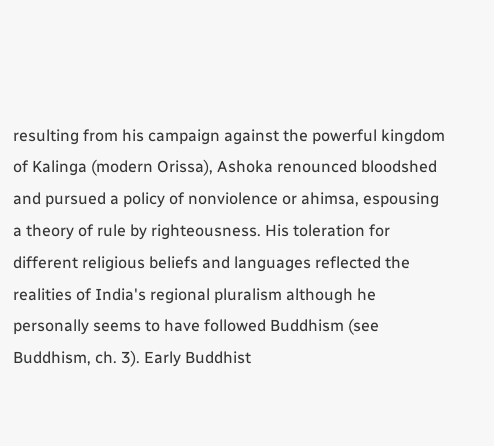resulting from his campaign against the powerful kingdom of Kalinga (modern Orissa), Ashoka renounced bloodshed and pursued a policy of nonviolence or ahimsa, espousing a theory of rule by righteousness. His toleration for different religious beliefs and languages reflected the realities of India's regional pluralism although he personally seems to have followed Buddhism (see Buddhism, ch. 3). Early Buddhist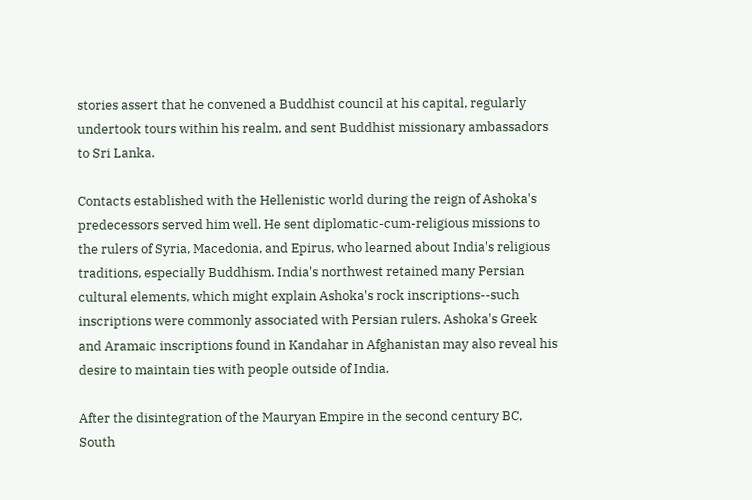stories assert that he convened a Buddhist council at his capital, regularly undertook tours within his realm, and sent Buddhist missionary ambassadors to Sri Lanka.

Contacts established with the Hellenistic world during the reign of Ashoka's predecessors served him well. He sent diplomatic-cum-religious missions to the rulers of Syria, Macedonia, and Epirus, who learned about India's religious traditions, especially Buddhism. India's northwest retained many Persian cultural elements, which might explain Ashoka's rock inscriptions--such inscriptions were commonly associated with Persian rulers. Ashoka's Greek and Aramaic inscriptions found in Kandahar in Afghanistan may also reveal his desire to maintain ties with people outside of India.

After the disintegration of the Mauryan Empire in the second century BC, South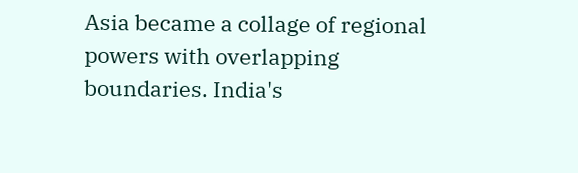Asia became a collage of regional powers with overlapping boundaries. India's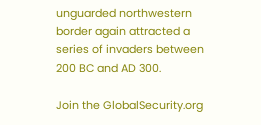unguarded northwestern border again attracted a series of invaders between 200 BC and AD 300.

Join the GlobalSecurity.org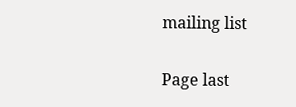mailing list

Page last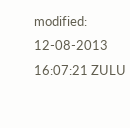modified: 12-08-2013 16:07:21 ZULU